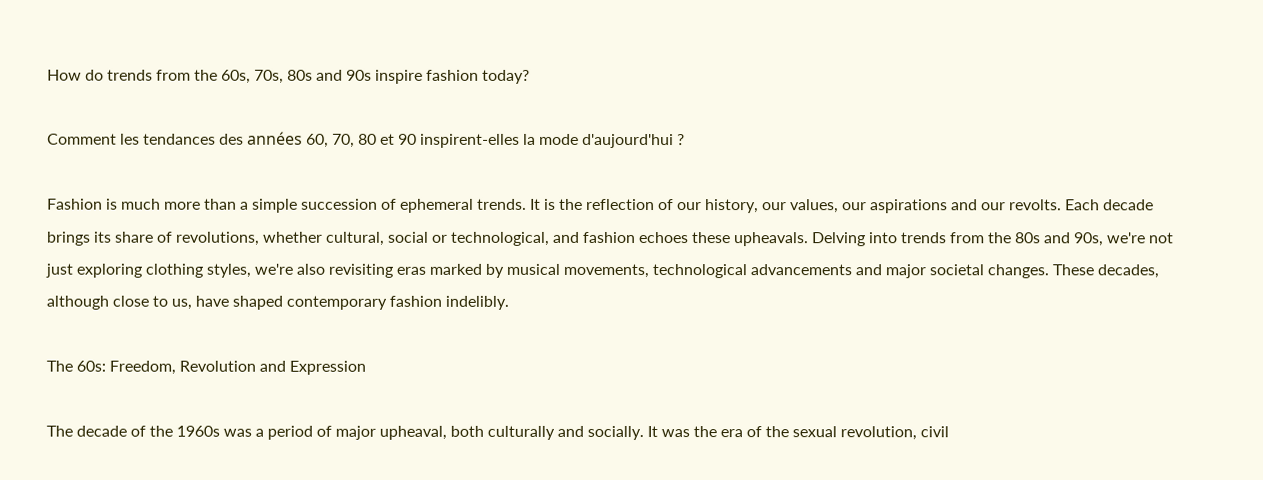How do trends from the 60s, 70s, 80s and 90s inspire fashion today?

Comment les tendances des années 60, 70, 80 et 90 inspirent-elles la mode d'aujourd'hui ?

Fashion is much more than a simple succession of ephemeral trends. It is the reflection of our history, our values, our aspirations and our revolts. Each decade brings its share of revolutions, whether cultural, social or technological, and fashion echoes these upheavals. Delving into trends from the 80s and 90s, we're not just exploring clothing styles, we're also revisiting eras marked by musical movements, technological advancements and major societal changes. These decades, although close to us, have shaped contemporary fashion indelibly.

The 60s: Freedom, Revolution and Expression

The decade of the 1960s was a period of major upheaval, both culturally and socially. It was the era of the sexual revolution, civil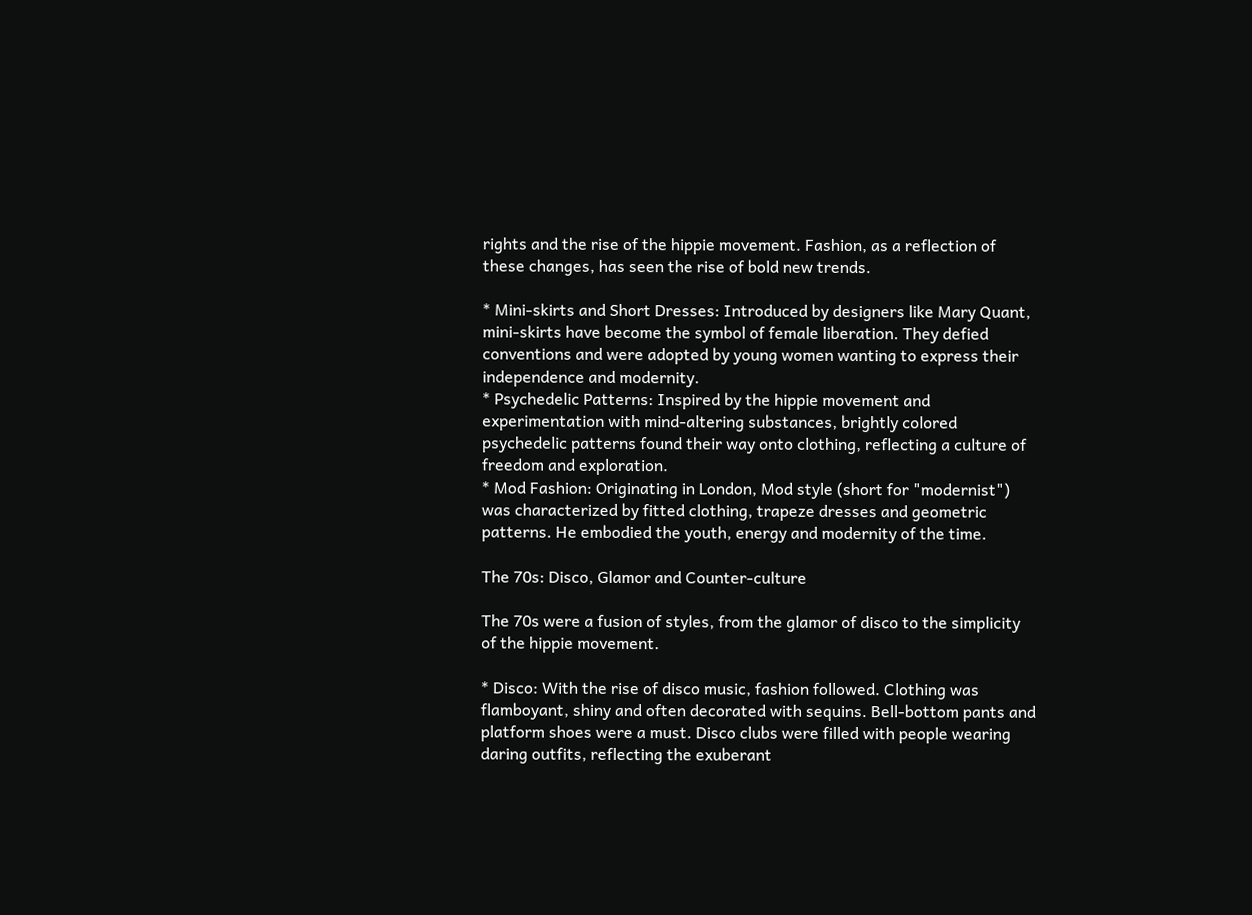rights and the rise of the hippie movement. Fashion, as a reflection of these changes, has seen the rise of bold new trends.

* Mini-skirts and Short Dresses: Introduced by designers like Mary Quant, mini-skirts have become the symbol of female liberation. They defied conventions and were adopted by young women wanting to express their independence and modernity.
* Psychedelic Patterns: Inspired by the hippie movement and experimentation with mind-altering substances, brightly colored psychedelic patterns found their way onto clothing, reflecting a culture of freedom and exploration.
* Mod Fashion: Originating in London, Mod style (short for "modernist") was characterized by fitted clothing, trapeze dresses and geometric patterns. He embodied the youth, energy and modernity of the time.

The 70s: Disco, Glamor and Counter-culture

The 70s were a fusion of styles, from the glamor of disco to the simplicity of the hippie movement.

* Disco: With the rise of disco music, fashion followed. Clothing was flamboyant, shiny and often decorated with sequins. Bell-bottom pants and platform shoes were a must. Disco clubs were filled with people wearing daring outfits, reflecting the exuberant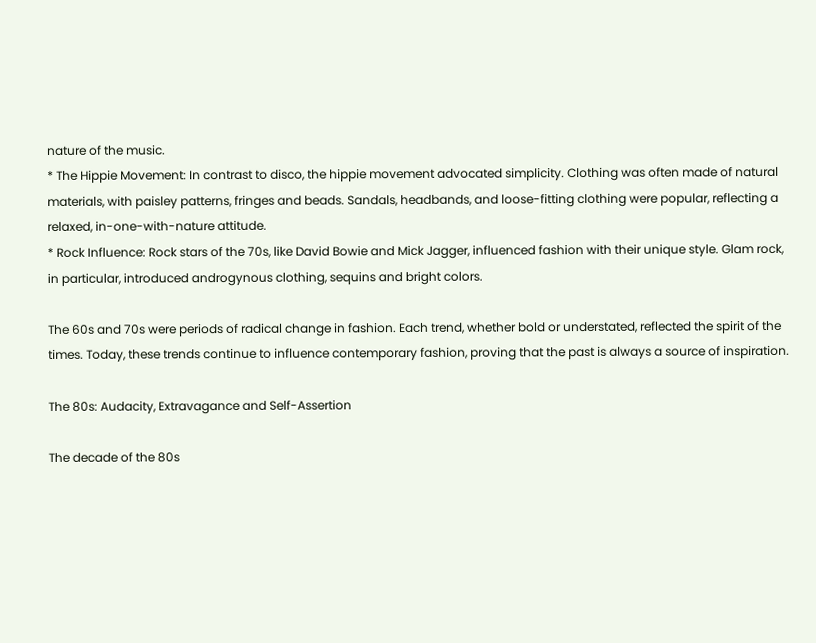nature of the music.
* The Hippie Movement: In contrast to disco, the hippie movement advocated simplicity. Clothing was often made of natural materials, with paisley patterns, fringes and beads. Sandals, headbands, and loose-fitting clothing were popular, reflecting a relaxed, in-one-with-nature attitude.
* Rock Influence: Rock stars of the 70s, like David Bowie and Mick Jagger, influenced fashion with their unique style. Glam rock, in particular, introduced androgynous clothing, sequins and bright colors.

The 60s and 70s were periods of radical change in fashion. Each trend, whether bold or understated, reflected the spirit of the times. Today, these trends continue to influence contemporary fashion, proving that the past is always a source of inspiration.

The 80s: Audacity, Extravagance and Self-Assertion

The decade of the 80s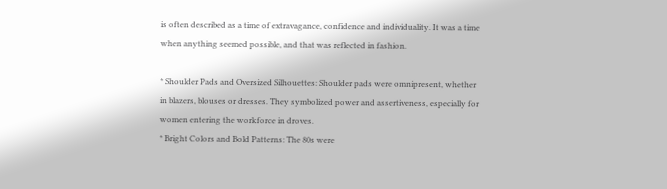is often described as a time of extravagance, confidence and individuality. It was a time when anything seemed possible, and that was reflected in fashion.

* Shoulder Pads and Oversized Silhouettes: Shoulder pads were omnipresent, whether in blazers, blouses or dresses. They symbolized power and assertiveness, especially for women entering the workforce in droves.
* Bright Colors and Bold Patterns: The 80s were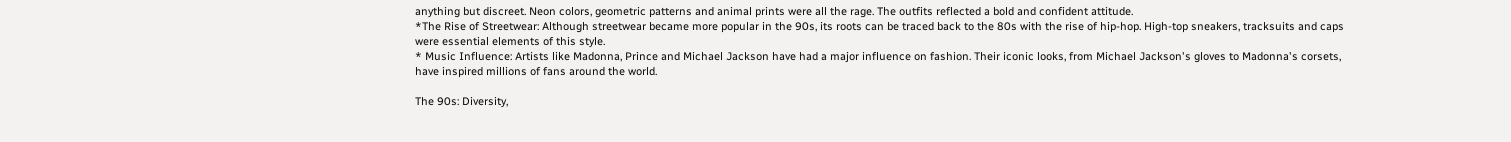anything but discreet. Neon colors, geometric patterns and animal prints were all the rage. The outfits reflected a bold and confident attitude.
*The Rise of Streetwear: Although streetwear became more popular in the 90s, its roots can be traced back to the 80s with the rise of hip-hop. High-top sneakers, tracksuits and caps were essential elements of this style.
* Music Influence: Artists like Madonna, Prince and Michael Jackson have had a major influence on fashion. Their iconic looks, from Michael Jackson's gloves to Madonna's corsets, have inspired millions of fans around the world.

The 90s: Diversity,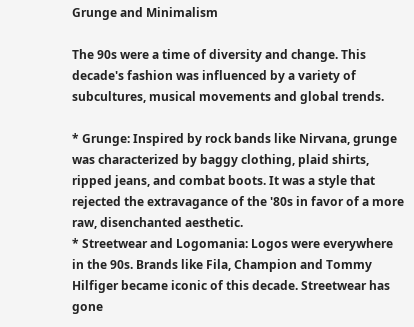Grunge and Minimalism

The 90s were a time of diversity and change. This decade's fashion was influenced by a variety of subcultures, musical movements and global trends.

* Grunge: Inspired by rock bands like Nirvana, grunge was characterized by baggy clothing, plaid shirts, ripped jeans, and combat boots. It was a style that rejected the extravagance of the '80s in favor of a more raw, disenchanted aesthetic.
* Streetwear and Logomania: Logos were everywhere in the 90s. Brands like Fila, Champion and Tommy Hilfiger became iconic of this decade. Streetwear has gone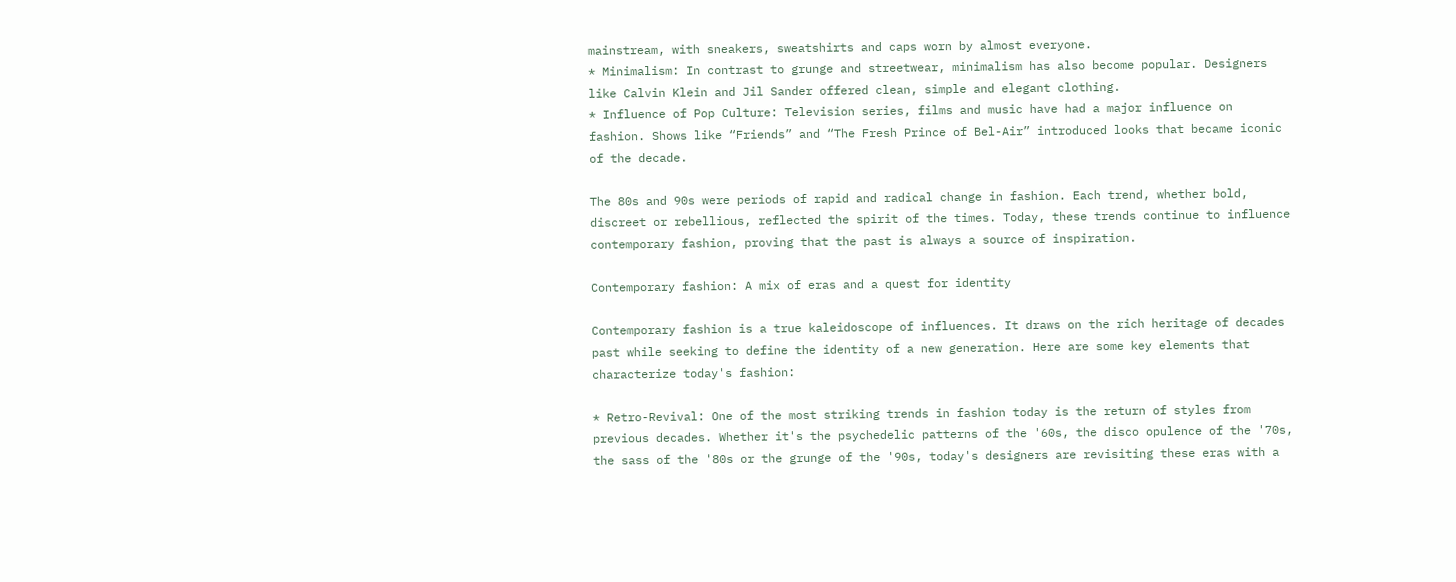mainstream, with sneakers, sweatshirts and caps worn by almost everyone.
* Minimalism: In contrast to grunge and streetwear, minimalism has also become popular. Designers like Calvin Klein and Jil Sander offered clean, simple and elegant clothing.
* Influence of Pop Culture: Television series, films and music have had a major influence on fashion. Shows like “Friends” and “The Fresh Prince of Bel-Air” introduced looks that became iconic of the decade.

The 80s and 90s were periods of rapid and radical change in fashion. Each trend, whether bold, discreet or rebellious, reflected the spirit of the times. Today, these trends continue to influence contemporary fashion, proving that the past is always a source of inspiration.

Contemporary fashion: A mix of eras and a quest for identity

Contemporary fashion is a true kaleidoscope of influences. It draws on the rich heritage of decades past while seeking to define the identity of a new generation. Here are some key elements that characterize today's fashion:

* Retro-Revival: One of the most striking trends in fashion today is the return of styles from previous decades. Whether it's the psychedelic patterns of the '60s, the disco opulence of the '70s, the sass of the '80s or the grunge of the '90s, today's designers are revisiting these eras with a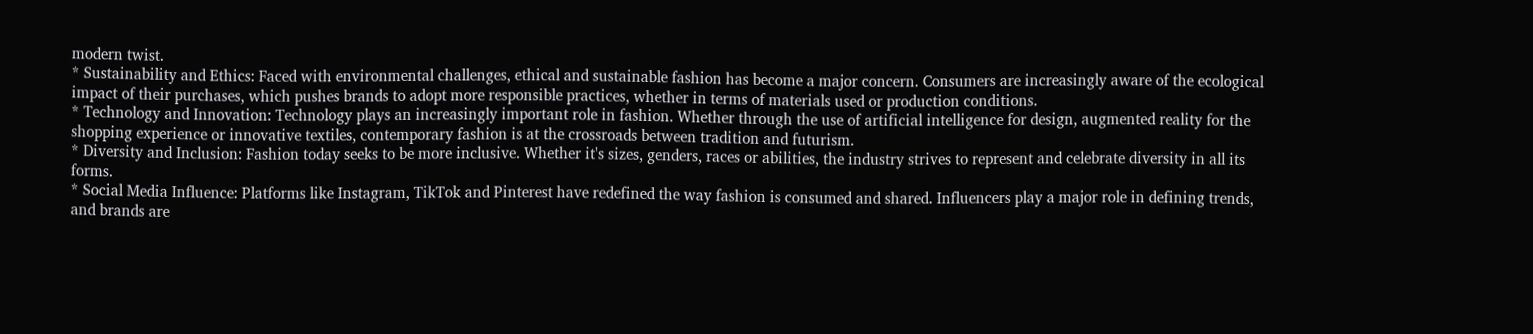modern twist.
* Sustainability and Ethics: Faced with environmental challenges, ethical and sustainable fashion has become a major concern. Consumers are increasingly aware of the ecological impact of their purchases, which pushes brands to adopt more responsible practices, whether in terms of materials used or production conditions.
* Technology and Innovation: Technology plays an increasingly important role in fashion. Whether through the use of artificial intelligence for design, augmented reality for the shopping experience or innovative textiles, contemporary fashion is at the crossroads between tradition and futurism.
* Diversity and Inclusion: Fashion today seeks to be more inclusive. Whether it's sizes, genders, races or abilities, the industry strives to represent and celebrate diversity in all its forms.
* Social Media Influence: Platforms like Instagram, TikTok and Pinterest have redefined the way fashion is consumed and shared. Influencers play a major role in defining trends, and brands are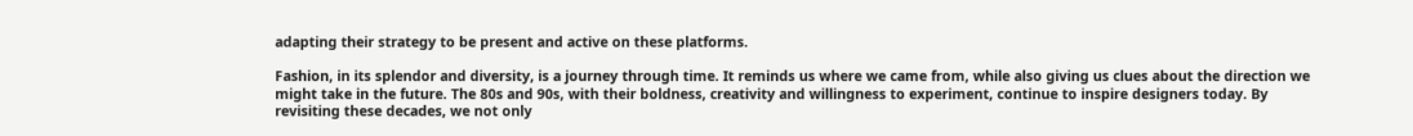adapting their strategy to be present and active on these platforms.

Fashion, in its splendor and diversity, is a journey through time. It reminds us where we came from, while also giving us clues about the direction we might take in the future. The 80s and 90s, with their boldness, creativity and willingness to experiment, continue to inspire designers today. By revisiting these decades, we not only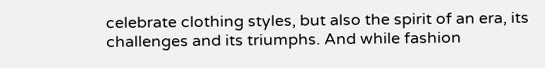celebrate clothing styles, but also the spirit of an era, its challenges and its triumphs. And while fashion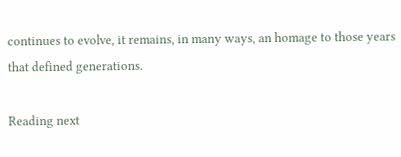continues to evolve, it remains, in many ways, an homage to those years that defined generations.

Reading next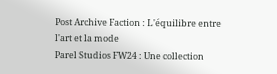Post Archive Faction : L'équilibre entre l'art et la mode
Parel Studios FW24 : Une collection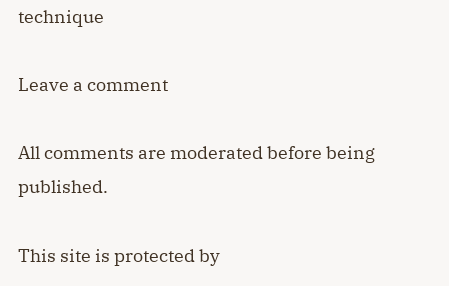technique

Leave a comment

All comments are moderated before being published.

This site is protected by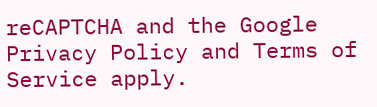reCAPTCHA and the Google Privacy Policy and Terms of Service apply.